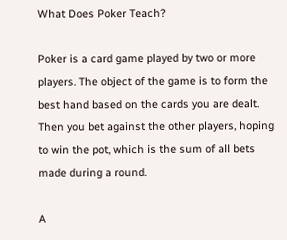What Does Poker Teach?

Poker is a card game played by two or more players. The object of the game is to form the best hand based on the cards you are dealt. Then you bet against the other players, hoping to win the pot, which is the sum of all bets made during a round.

A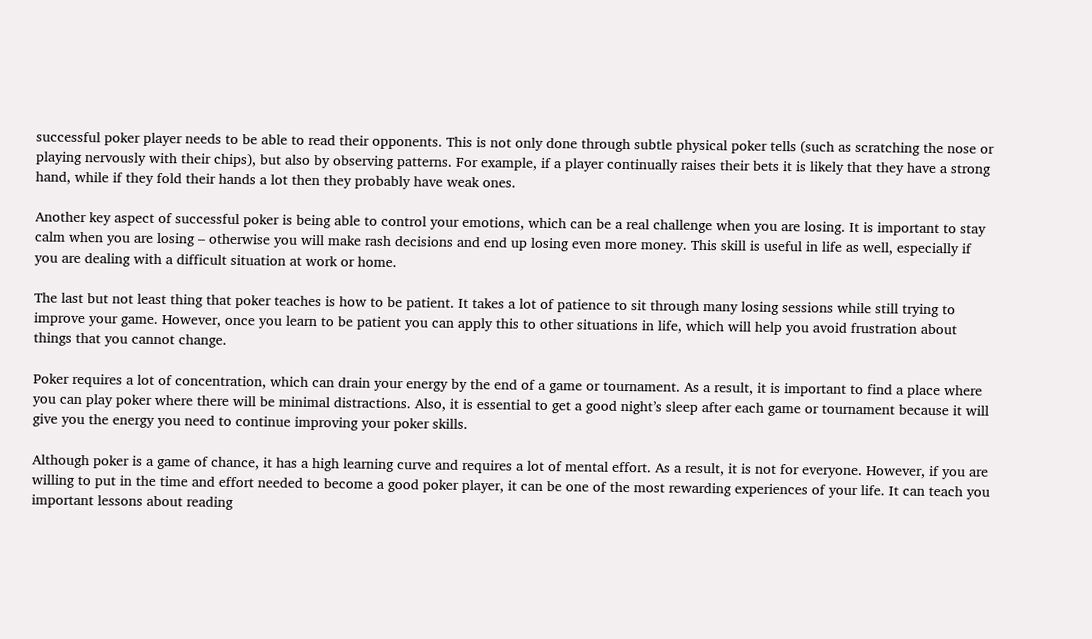successful poker player needs to be able to read their opponents. This is not only done through subtle physical poker tells (such as scratching the nose or playing nervously with their chips), but also by observing patterns. For example, if a player continually raises their bets it is likely that they have a strong hand, while if they fold their hands a lot then they probably have weak ones.

Another key aspect of successful poker is being able to control your emotions, which can be a real challenge when you are losing. It is important to stay calm when you are losing – otherwise you will make rash decisions and end up losing even more money. This skill is useful in life as well, especially if you are dealing with a difficult situation at work or home.

The last but not least thing that poker teaches is how to be patient. It takes a lot of patience to sit through many losing sessions while still trying to improve your game. However, once you learn to be patient you can apply this to other situations in life, which will help you avoid frustration about things that you cannot change.

Poker requires a lot of concentration, which can drain your energy by the end of a game or tournament. As a result, it is important to find a place where you can play poker where there will be minimal distractions. Also, it is essential to get a good night’s sleep after each game or tournament because it will give you the energy you need to continue improving your poker skills.

Although poker is a game of chance, it has a high learning curve and requires a lot of mental effort. As a result, it is not for everyone. However, if you are willing to put in the time and effort needed to become a good poker player, it can be one of the most rewarding experiences of your life. It can teach you important lessons about reading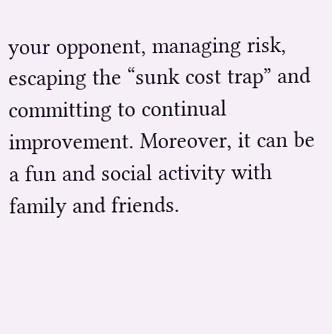your opponent, managing risk, escaping the “sunk cost trap” and committing to continual improvement. Moreover, it can be a fun and social activity with family and friends.